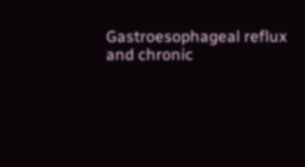Gastroesophageal reflux and chronic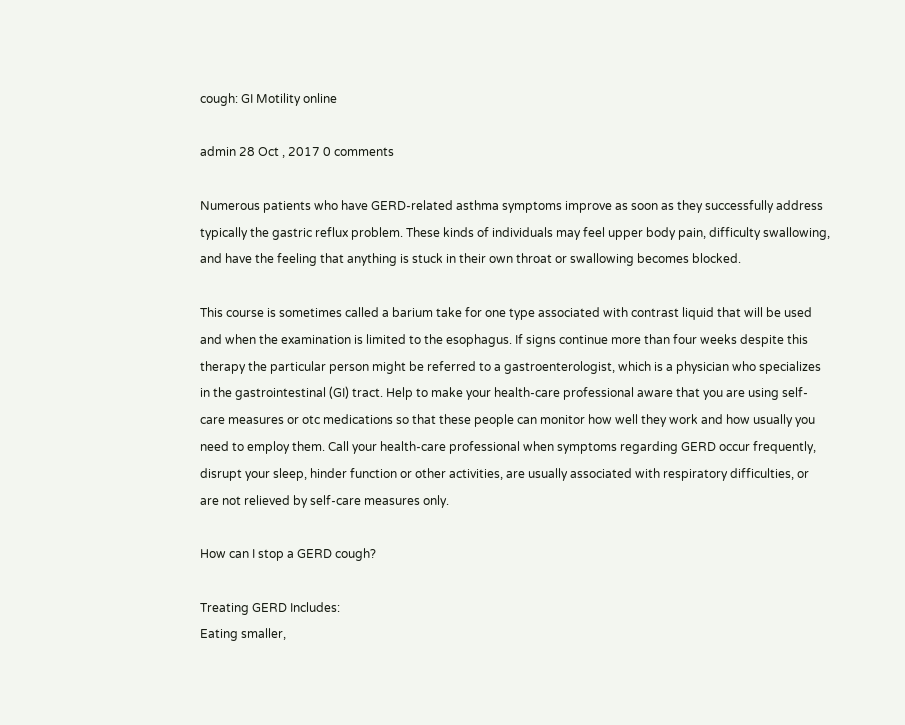cough: GI Motility online

admin 28 Oct , 2017 0 comments

Numerous patients who have GERD-related asthma symptoms improve as soon as they successfully address typically the gastric reflux problem. These kinds of individuals may feel upper body pain, difficulty swallowing, and have the feeling that anything is stuck in their own throat or swallowing becomes blocked.

This course is sometimes called a barium take for one type associated with contrast liquid that will be used and when the examination is limited to the esophagus. If signs continue more than four weeks despite this therapy the particular person might be referred to a gastroenterologist, which is a physician who specializes in the gastrointestinal (GI) tract. Help to make your health-care professional aware that you are using self-care measures or otc medications so that these people can monitor how well they work and how usually you need to employ them. Call your health-care professional when symptoms regarding GERD occur frequently, disrupt your sleep, hinder function or other activities, are usually associated with respiratory difficulties, or are not relieved by self-care measures only.

How can I stop a GERD cough?

Treating GERD Includes:
Eating smaller,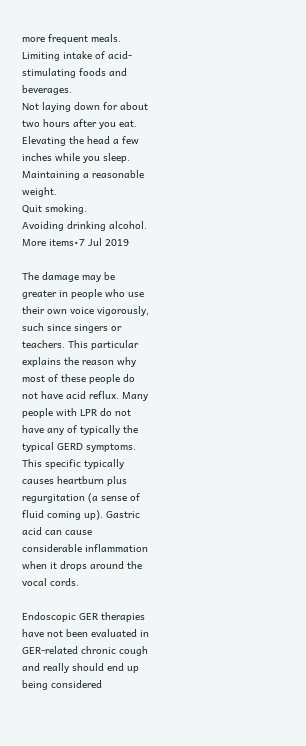more frequent meals.
Limiting intake of acid-stimulating foods and beverages.
Not laying down for about two hours after you eat.
Elevating the head a few inches while you sleep.
Maintaining a reasonable weight.
Quit smoking.
Avoiding drinking alcohol.
More items•7 Jul 2019

The damage may be greater in people who use their own voice vigorously, such since singers or teachers. This particular explains the reason why most of these people do not have acid reflux. Many people with LPR do not have any of typically the typical GERD symptoms. This specific typically causes heartburn plus regurgitation (a sense of fluid coming up). Gastric acid can cause considerable inflammation when it drops around the vocal cords.

Endoscopic GER therapies have not been evaluated in GER-related chronic cough and really should end up being considered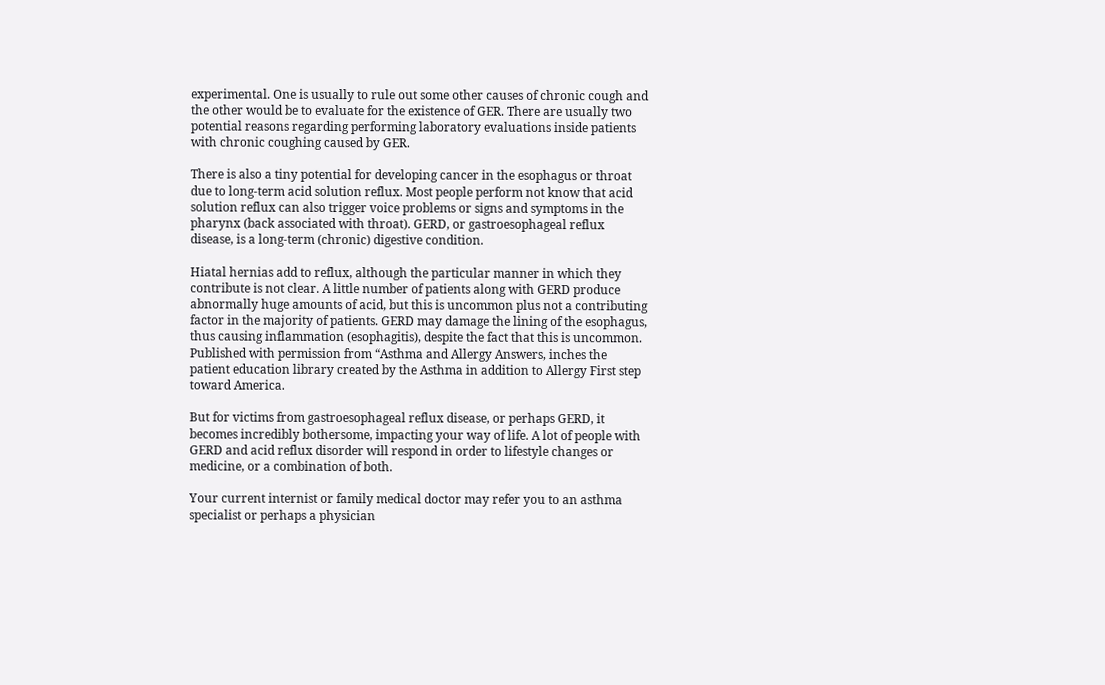experimental. One is usually to rule out some other causes of chronic cough and the other would be to evaluate for the existence of GER. There are usually two potential reasons regarding performing laboratory evaluations inside patients with chronic coughing caused by GER.

There is also a tiny potential for developing cancer in the esophagus or throat due to long-term acid solution reflux. Most people perform not know that acid solution reflux can also trigger voice problems or signs and symptoms in the pharynx (back associated with throat). GERD, or gastroesophageal reflux disease, is a long-term (chronic) digestive condition.

Hiatal hernias add to reflux, although the particular manner in which they contribute is not clear. A little number of patients along with GERD produce abnormally huge amounts of acid, but this is uncommon plus not a contributing factor in the majority of patients. GERD may damage the lining of the esophagus, thus causing inflammation (esophagitis), despite the fact that this is uncommon. Published with permission from “Asthma and Allergy Answers, inches the patient education library created by the Asthma in addition to Allergy First step toward America.

But for victims from gastroesophageal reflux disease, or perhaps GERD, it becomes incredibly bothersome, impacting your way of life. A lot of people with GERD and acid reflux disorder will respond in order to lifestyle changes or medicine, or a combination of both.

Your current internist or family medical doctor may refer you to an asthma specialist or perhaps a physician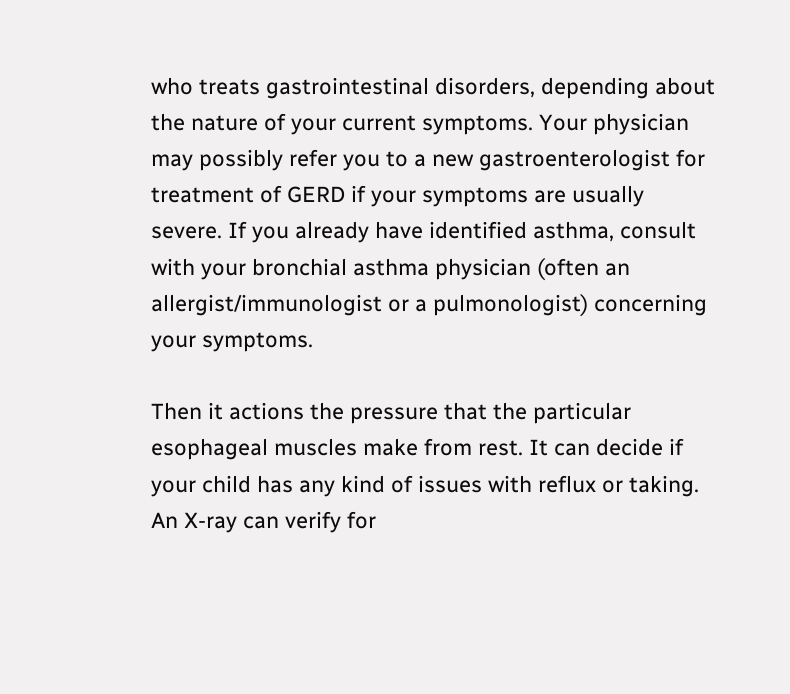who treats gastrointestinal disorders, depending about the nature of your current symptoms. Your physician may possibly refer you to a new gastroenterologist for treatment of GERD if your symptoms are usually severe. If you already have identified asthma, consult with your bronchial asthma physician (often an allergist/immunologist or a pulmonologist) concerning your symptoms.

Then it actions the pressure that the particular esophageal muscles make from rest. It can decide if your child has any kind of issues with reflux or taking. An X-ray can verify for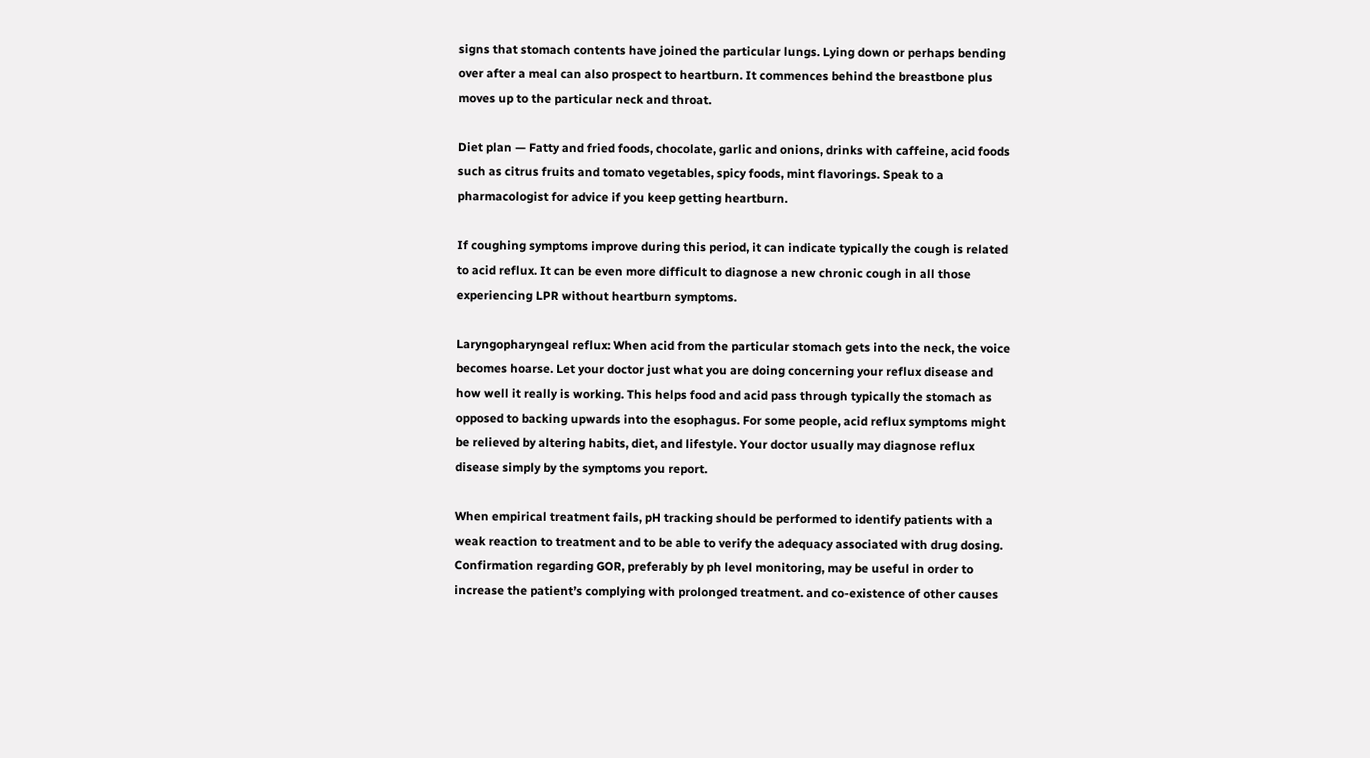signs that stomach contents have joined the particular lungs. Lying down or perhaps bending over after a meal can also prospect to heartburn. It commences behind the breastbone plus moves up to the particular neck and throat.

Diet plan — Fatty and fried foods, chocolate, garlic and onions, drinks with caffeine, acid foods such as citrus fruits and tomato vegetables, spicy foods, mint flavorings. Speak to a pharmacologist for advice if you keep getting heartburn.

If coughing symptoms improve during this period, it can indicate typically the cough is related to acid reflux. It can be even more difficult to diagnose a new chronic cough in all those experiencing LPR without heartburn symptoms.

Laryngopharyngeal reflux: When acid from the particular stomach gets into the neck, the voice becomes hoarse. Let your doctor just what you are doing concerning your reflux disease and how well it really is working. This helps food and acid pass through typically the stomach as opposed to backing upwards into the esophagus. For some people, acid reflux symptoms might be relieved by altering habits, diet, and lifestyle. Your doctor usually may diagnose reflux disease simply by the symptoms you report.

When empirical treatment fails, pH tracking should be performed to identify patients with a weak reaction to treatment and to be able to verify the adequacy associated with drug dosing. Confirmation regarding GOR, preferably by ph level monitoring, may be useful in order to increase the patient’s complying with prolonged treatment. and co-existence of other causes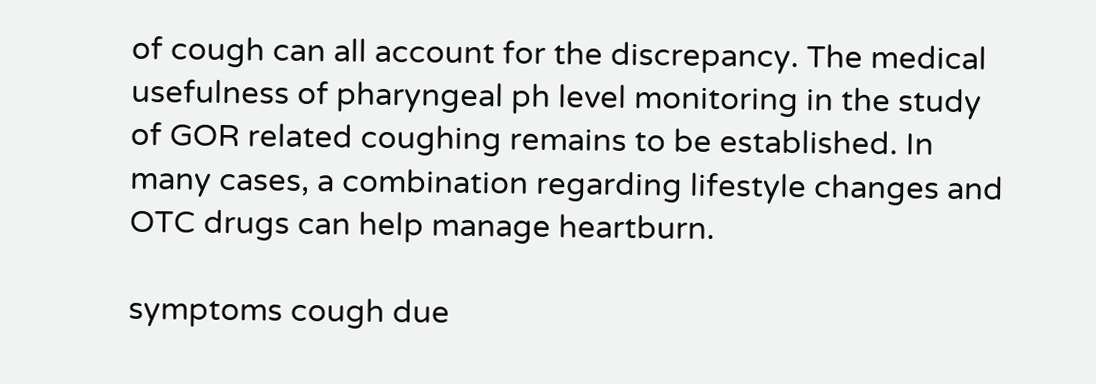of cough can all account for the discrepancy. The medical usefulness of pharyngeal ph level monitoring in the study of GOR related coughing remains to be established. In many cases, a combination regarding lifestyle changes and OTC drugs can help manage heartburn.

symptoms cough due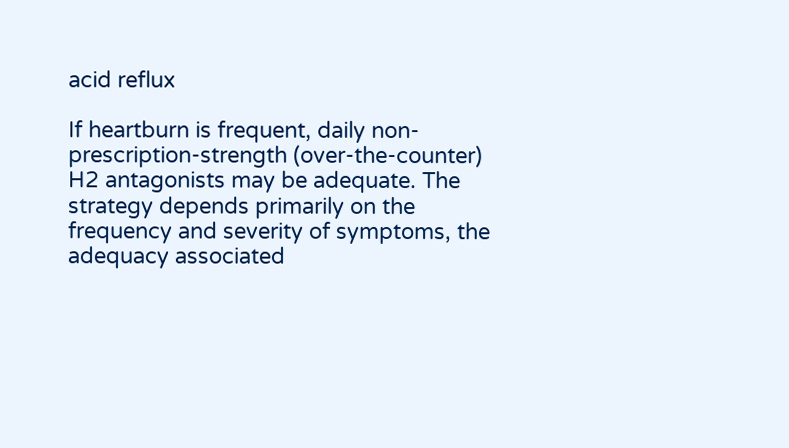acid reflux

If heartburn is frequent, daily non-prescription-strength (over-the-counter) H2 antagonists may be adequate. The strategy depends primarily on the frequency and severity of symptoms, the adequacy associated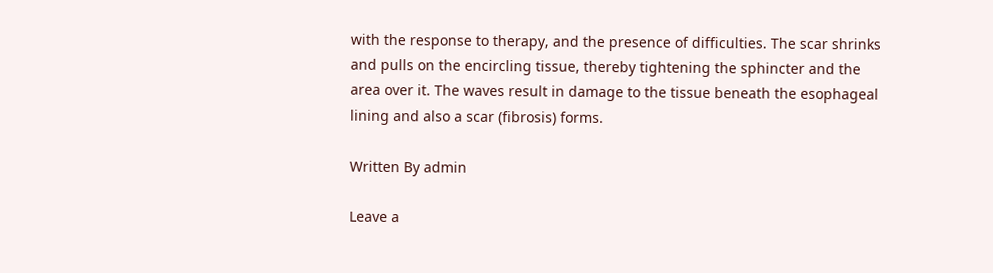with the response to therapy, and the presence of difficulties. The scar shrinks and pulls on the encircling tissue, thereby tightening the sphincter and the area over it. The waves result in damage to the tissue beneath the esophageal lining and also a scar (fibrosis) forms.

Written By admin

Leave a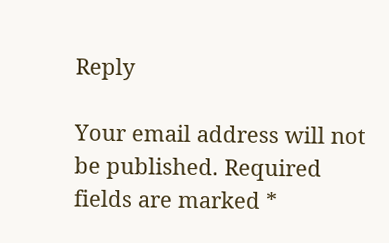Reply

Your email address will not be published. Required fields are marked *